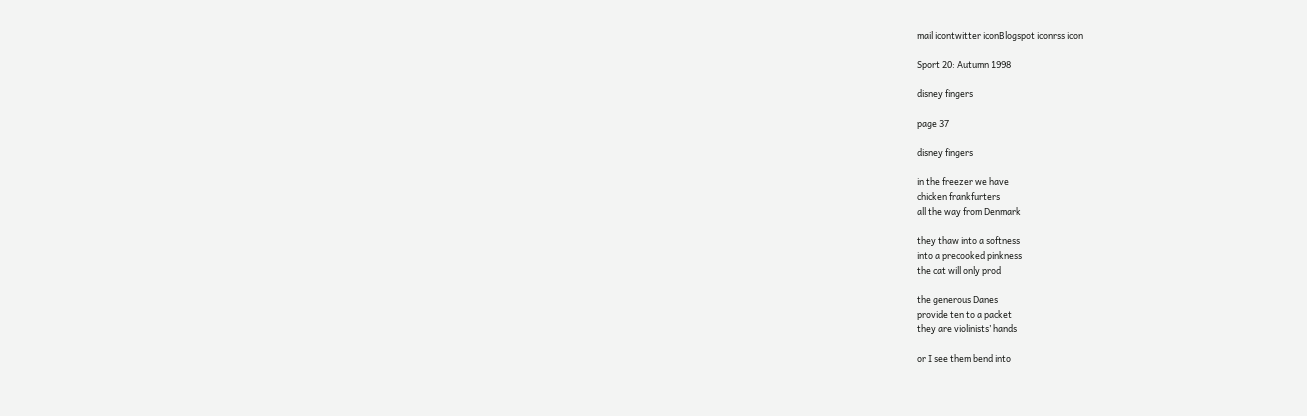mail icontwitter iconBlogspot iconrss icon

Sport 20: Autumn 1998

disney fingers

page 37

disney fingers

in the freezer we have
chicken frankfurters
all the way from Denmark

they thaw into a softness
into a precooked pinkness
the cat will only prod

the generous Danes
provide ten to a packet
they are violinists’ hands

or I see them bend into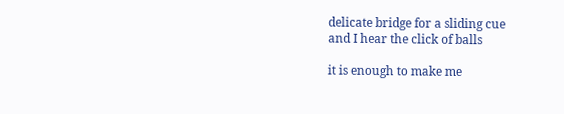delicate bridge for a sliding cue
and I hear the click of balls

it is enough to make me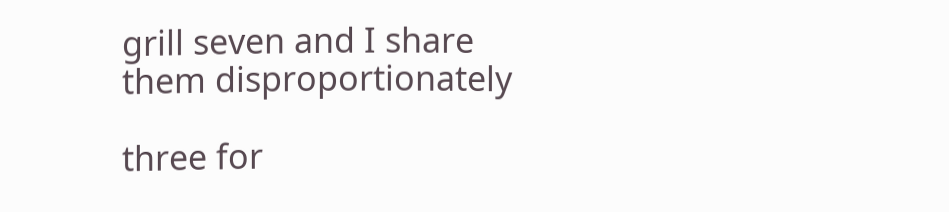grill seven and I share
them disproportionately

three for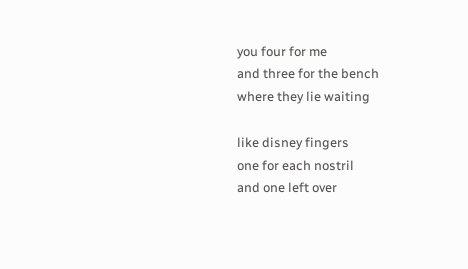you four for me
and three for the bench
where they lie waiting

like disney fingers
one for each nostril
and one left over